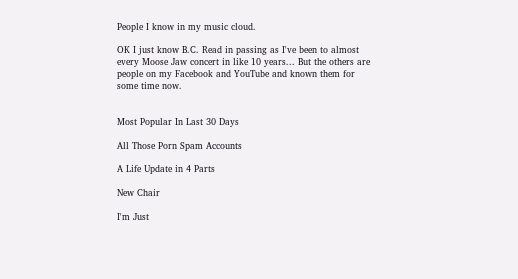People I know in my music cloud.

OK I just know B.C. Read in passing as I've been to almost every Moose Jaw concert in like 10 years... But the others are people on my Facebook and YouTube and known them for some time now.


Most Popular In Last 30 Days

All Those Porn Spam Accounts

A Life Update in 4 Parts

New Chair

I'm Just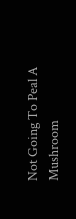Not Going To Peal A Mushroom